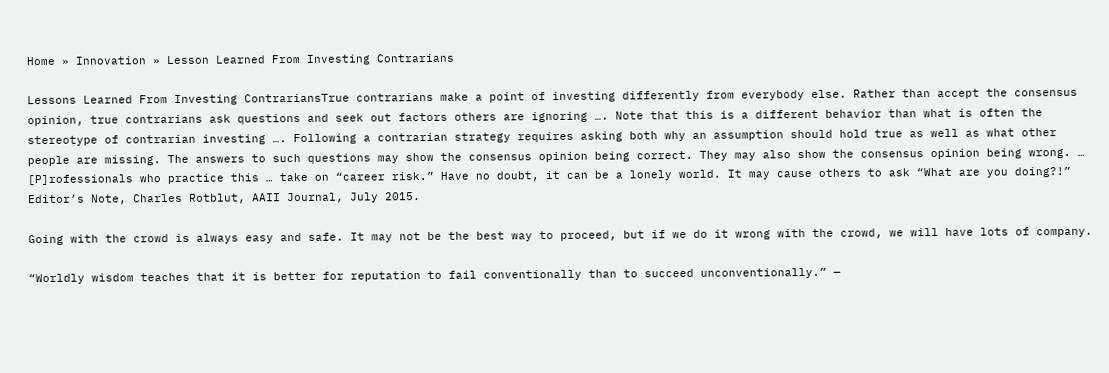Home » Innovation » Lesson Learned From Investing Contrarians

Lessons Learned From Investing ContrariansTrue contrarians make a point of investing differently from everybody else. Rather than accept the consensus opinion, true contrarians ask questions and seek out factors others are ignoring …. Note that this is a different behavior than what is often the stereotype of contrarian investing …. Following a contrarian strategy requires asking both why an assumption should hold true as well as what other people are missing. The answers to such questions may show the consensus opinion being correct. They may also show the consensus opinion being wrong. … [P]rofessionals who practice this … take on “career risk.” Have no doubt, it can be a lonely world. It may cause others to ask “What are you doing?!” Editor’s Note, Charles Rotblut, AAII Journal, July 2015.

Going with the crowd is always easy and safe. It may not be the best way to proceed, but if we do it wrong with the crowd, we will have lots of company.

“Worldly wisdom teaches that it is better for reputation to fail conventionally than to succeed unconventionally.” —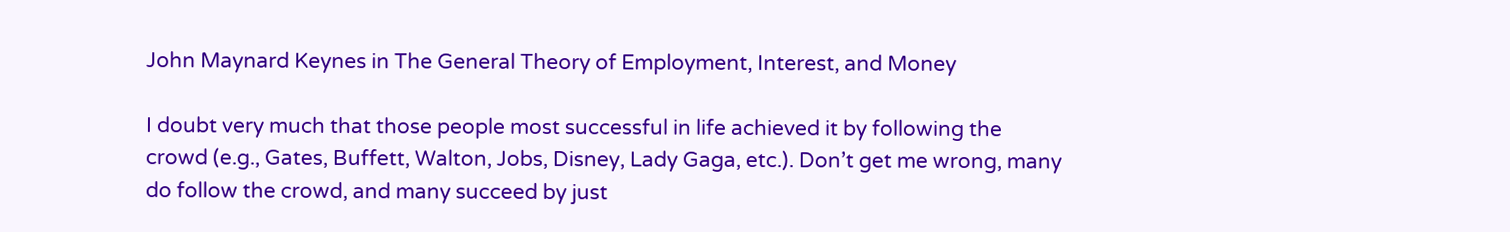John Maynard Keynes in The General Theory of Employment, Interest, and Money

I doubt very much that those people most successful in life achieved it by following the crowd (e.g., Gates, Buffett, Walton, Jobs, Disney, Lady Gaga, etc.). Don’t get me wrong, many do follow the crowd, and many succeed by just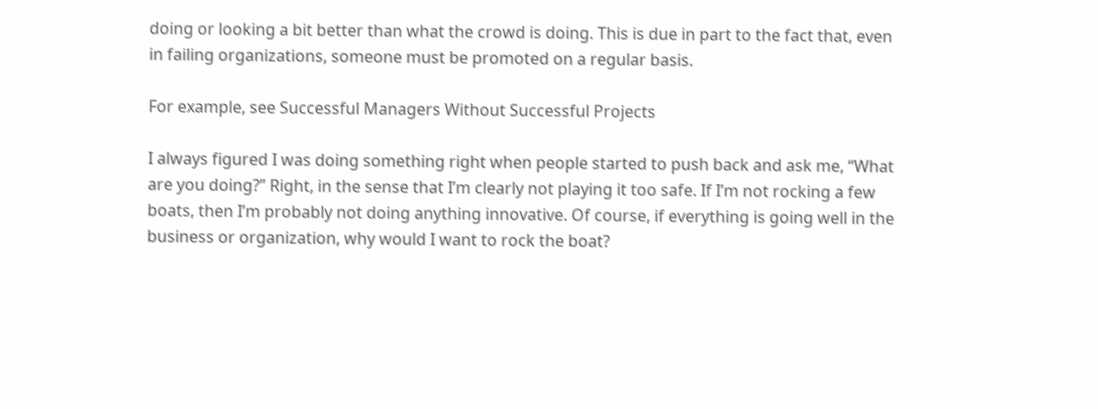doing or looking a bit better than what the crowd is doing. This is due in part to the fact that, even in failing organizations, someone must be promoted on a regular basis.

For example, see Successful Managers Without Successful Projects

I always figured I was doing something right when people started to push back and ask me, “What are you doing?” Right, in the sense that I’m clearly not playing it too safe. If I’m not rocking a few boats, then I’m probably not doing anything innovative. Of course, if everything is going well in the business or organization, why would I want to rock the boat?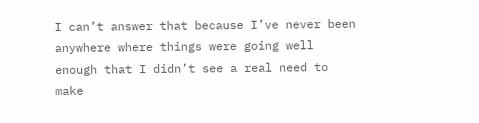I can’t answer that because I’ve never been anywhere where things were going well enough that I didn’t see a real need to make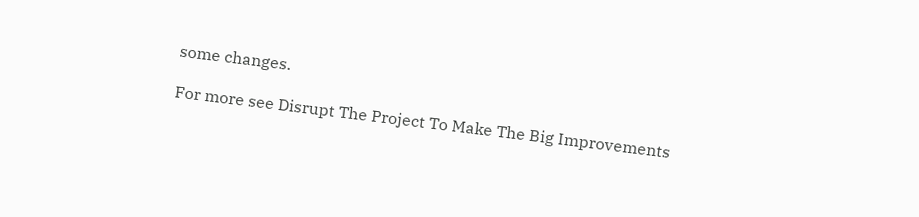some changes.

For more see Disrupt The Project To Make The Big Improvements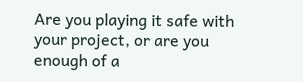Are you playing it safe with your project, or are you enough of a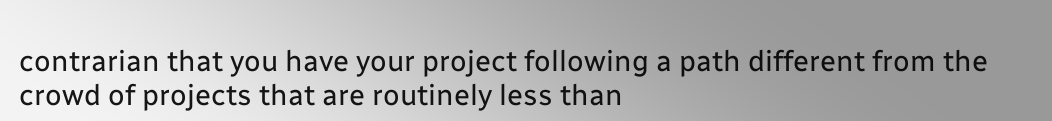contrarian that you have your project following a path different from the crowd of projects that are routinely less than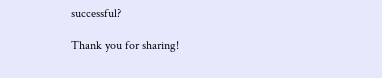successful?

Thank you for sharing!